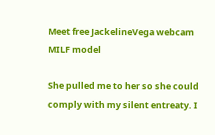Meet free JackelineVega webcam MILF model

She pulled me to her so she could comply with my silent entreaty. I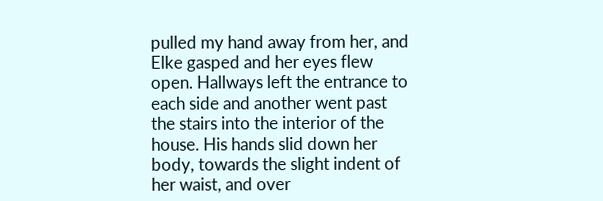pulled my hand away from her, and Elke gasped and her eyes flew open. Hallways left the entrance to each side and another went past the stairs into the interior of the house. His hands slid down her body, towards the slight indent of her waist, and over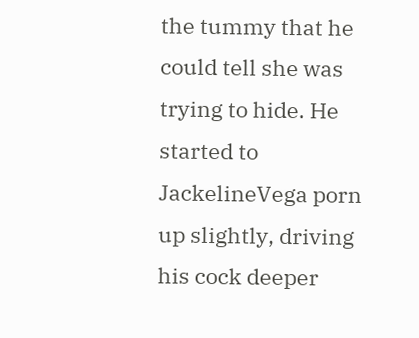the tummy that he could tell she was trying to hide. He started to JackelineVega porn up slightly, driving his cock deeper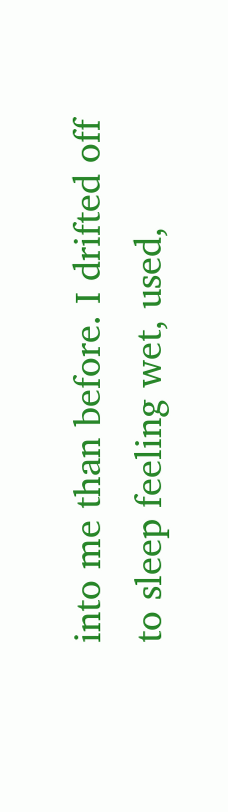into me than before. I drifted off to sleep feeling wet, used,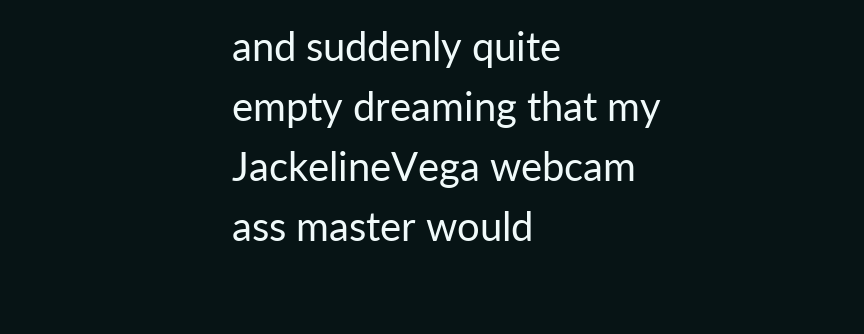and suddenly quite empty dreaming that my JackelineVega webcam ass master would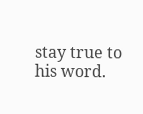stay true to his word.